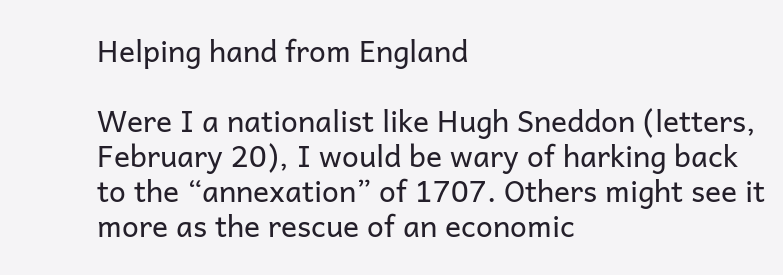Helping hand from England

Were I a nationalist like Hugh Sneddon (letters, February 20), I would be wary of harking back to the “annexation” of 1707. Others might see it more as the rescue of an economic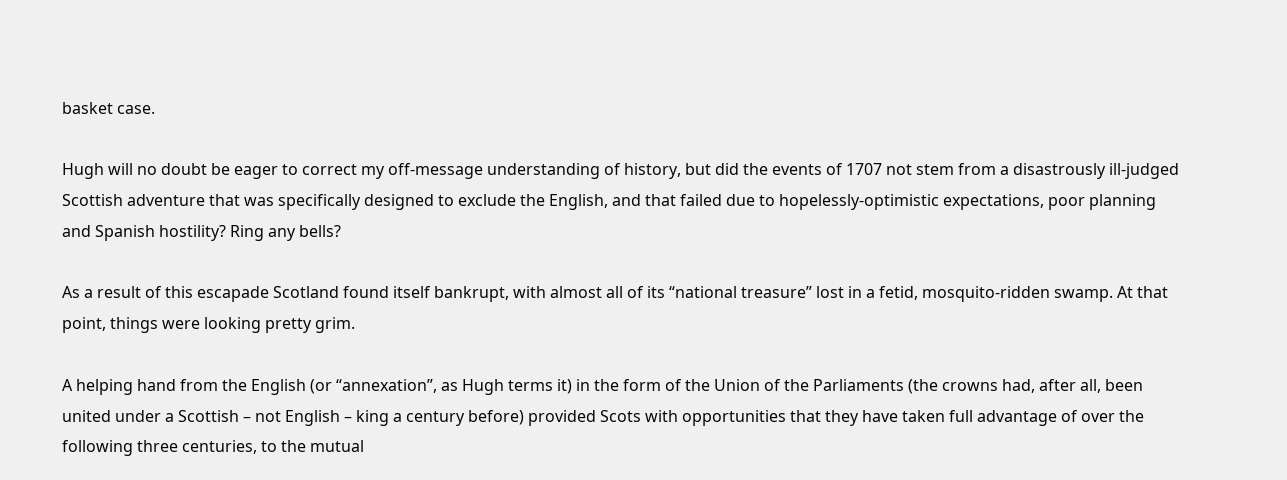basket case.

Hugh will no doubt be eager to correct my off-message understanding of history, but did the events of 1707 not stem from a disastrously ill-judged Scottish adventure that was specifically designed to exclude the English, and that failed due to hopelessly-optimistic expectations, poor planning and Spanish hostility? Ring any bells?

As a result of this escapade Scotland found itself bankrupt, with almost all of its “national treasure” lost in a fetid, mosquito-ridden swamp. At that point, things were looking pretty grim.

A helping hand from the English (or “annexation”, as Hugh terms it) in the form of the Union of the Parliaments (the crowns had, after all, been united under a Scottish – not English – king a century before) provided Scots with opportunities that they have taken full advantage of over the following three centuries, to the mutual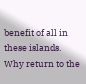benefit of all in these islands. Why return to the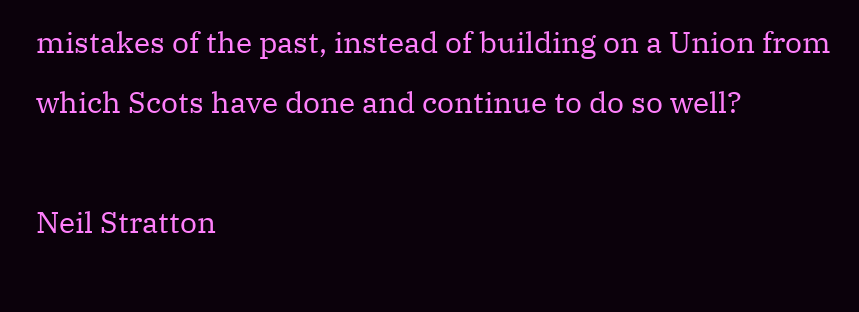mistakes of the past, instead of building on a Union from which Scots have done and continue to do so well?

Neil Stratton